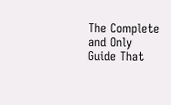The Complete and Only Guide That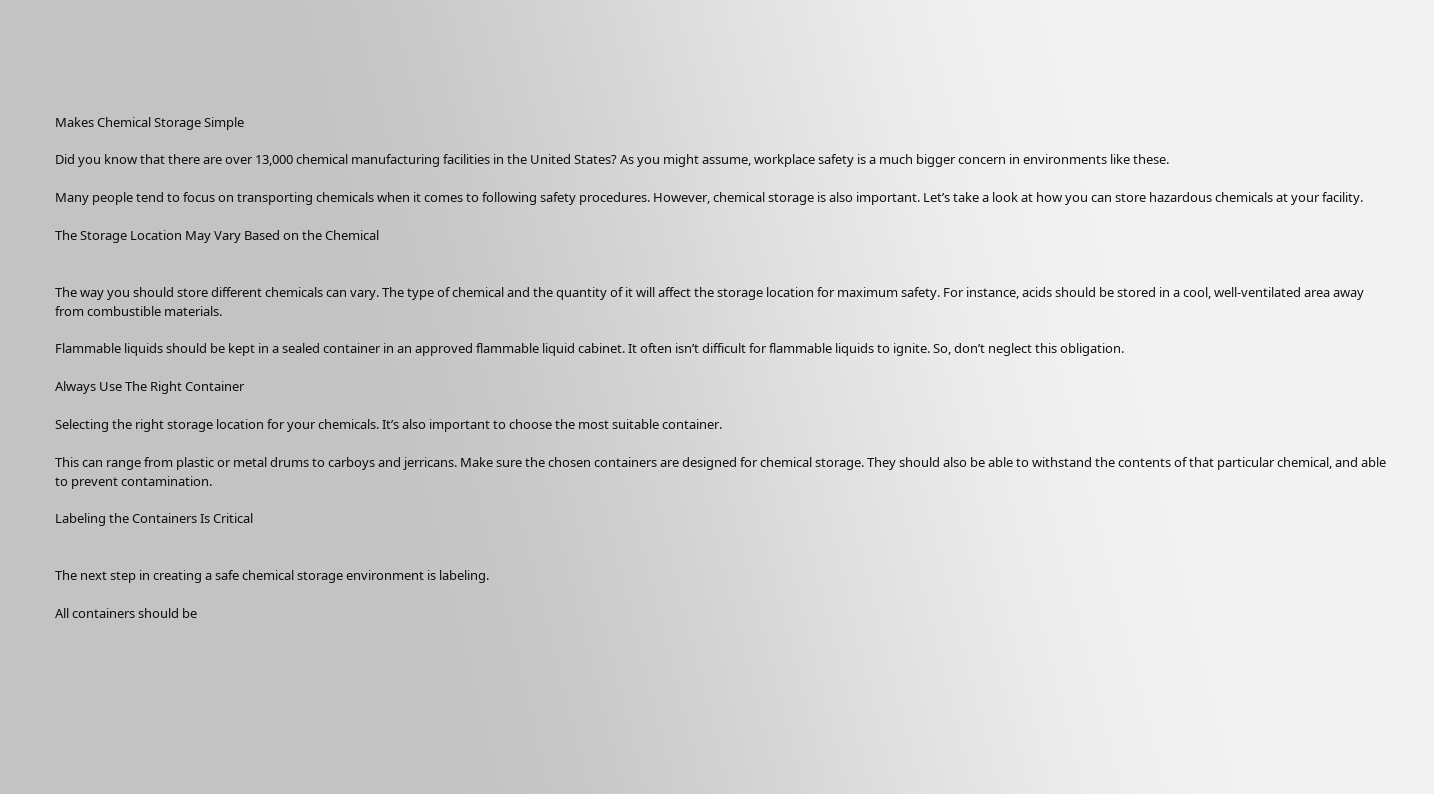Makes Chemical Storage Simple

Did you know that there are over 13,000 chemical manufacturing facilities in the United States? As you might assume, workplace safety is a much bigger concern in environments like these.

Many people tend to focus on transporting chemicals when it comes to following safety procedures. However, chemical storage is also important. Let’s take a look at how you can store hazardous chemicals at your facility.

The Storage Location May Vary Based on the Chemical


The way you should store different chemicals can vary. The type of chemical and the quantity of it will affect the storage location for maximum safety. For instance, acids should be stored in a cool, well-ventilated area away from combustible materials.

Flammable liquids should be kept in a sealed container in an approved flammable liquid cabinet. It often isn’t difficult for flammable liquids to ignite. So, don’t neglect this obligation.

Always Use The Right Container

Selecting the right storage location for your chemicals. It’s also important to choose the most suitable container.

This can range from plastic or metal drums to carboys and jerricans. Make sure the chosen containers are designed for chemical storage. They should also be able to withstand the contents of that particular chemical, and able to prevent contamination.

Labeling the Containers Is Critical


The next step in creating a safe chemical storage environment is labeling.

All containers should be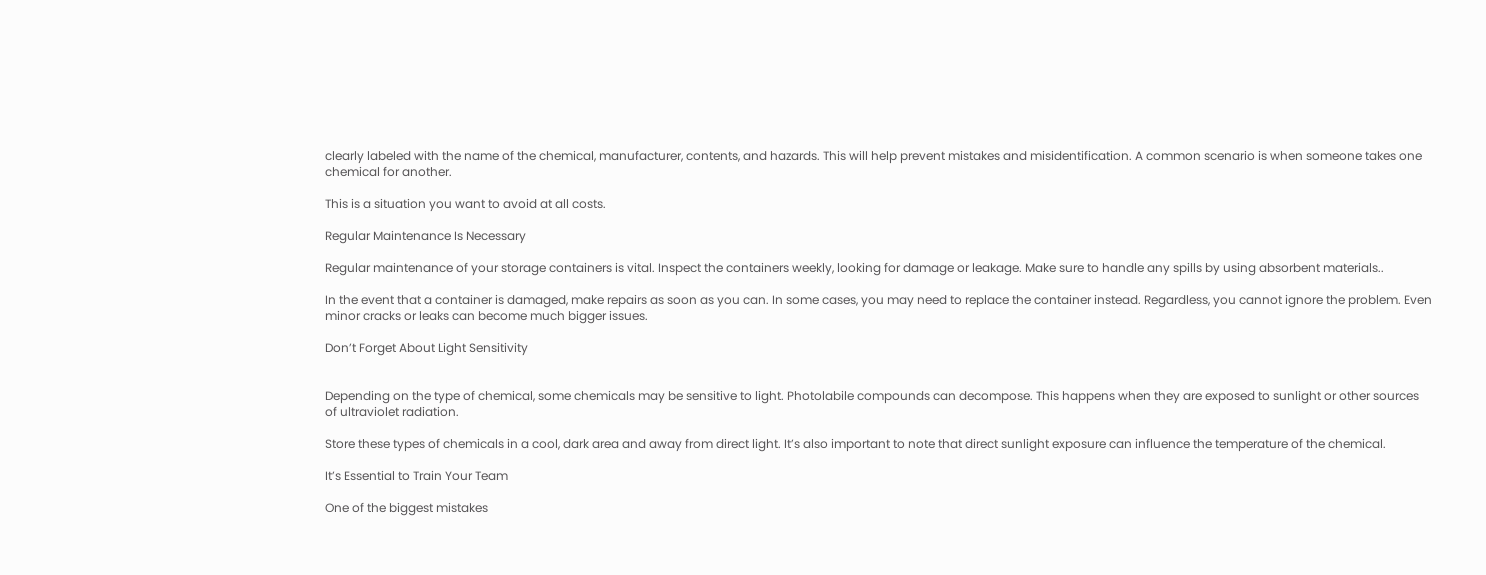clearly labeled with the name of the chemical, manufacturer, contents, and hazards. This will help prevent mistakes and misidentification. A common scenario is when someone takes one chemical for another.

This is a situation you want to avoid at all costs.

Regular Maintenance Is Necessary

Regular maintenance of your storage containers is vital. Inspect the containers weekly, looking for damage or leakage. Make sure to handle any spills by using absorbent materials..

In the event that a container is damaged, make repairs as soon as you can. In some cases, you may need to replace the container instead. Regardless, you cannot ignore the problem. Even minor cracks or leaks can become much bigger issues.

Don’t Forget About Light Sensitivity


Depending on the type of chemical, some chemicals may be sensitive to light. Photolabile compounds can decompose. This happens when they are exposed to sunlight or other sources of ultraviolet radiation.

Store these types of chemicals in a cool, dark area and away from direct light. It’s also important to note that direct sunlight exposure can influence the temperature of the chemical.

It’s Essential to Train Your Team

One of the biggest mistakes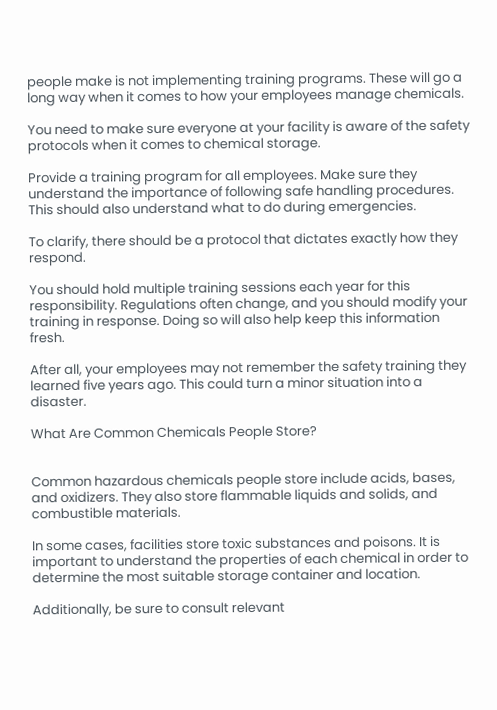people make is not implementing training programs. These will go a long way when it comes to how your employees manage chemicals.

You need to make sure everyone at your facility is aware of the safety protocols when it comes to chemical storage.

Provide a training program for all employees. Make sure they understand the importance of following safe handling procedures. This should also understand what to do during emergencies.

To clarify, there should be a protocol that dictates exactly how they respond.

You should hold multiple training sessions each year for this responsibility. Regulations often change, and you should modify your training in response. Doing so will also help keep this information fresh.

After all, your employees may not remember the safety training they learned five years ago. This could turn a minor situation into a disaster.

What Are Common Chemicals People Store?


Common hazardous chemicals people store include acids, bases, and oxidizers. They also store flammable liquids and solids, and combustible materials.

In some cases, facilities store toxic substances and poisons. It is important to understand the properties of each chemical in order to determine the most suitable storage container and location.

Additionally, be sure to consult relevant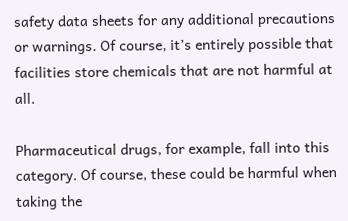safety data sheets for any additional precautions or warnings. Of course, it’s entirely possible that facilities store chemicals that are not harmful at all.

Pharmaceutical drugs, for example, fall into this category. Of course, these could be harmful when taking the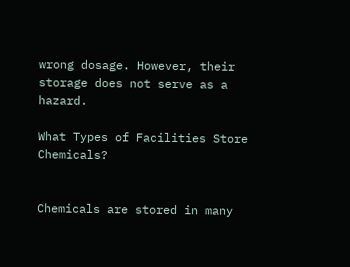wrong dosage. However, their storage does not serve as a hazard.

What Types of Facilities Store Chemicals?


Chemicals are stored in many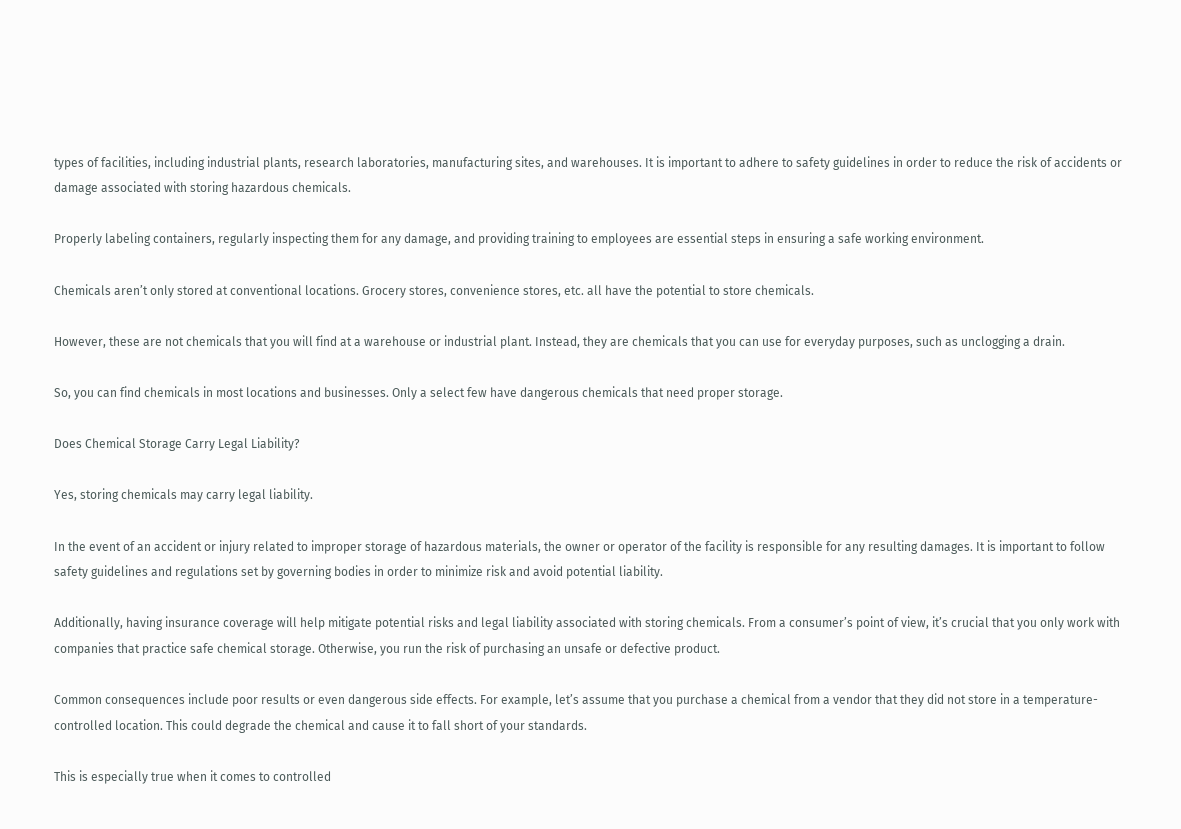types of facilities, including industrial plants, research laboratories, manufacturing sites, and warehouses. It is important to adhere to safety guidelines in order to reduce the risk of accidents or damage associated with storing hazardous chemicals.

Properly labeling containers, regularly inspecting them for any damage, and providing training to employees are essential steps in ensuring a safe working environment.

Chemicals aren’t only stored at conventional locations. Grocery stores, convenience stores, etc. all have the potential to store chemicals.

However, these are not chemicals that you will find at a warehouse or industrial plant. Instead, they are chemicals that you can use for everyday purposes, such as unclogging a drain.

So, you can find chemicals in most locations and businesses. Only a select few have dangerous chemicals that need proper storage.

Does Chemical Storage Carry Legal Liability?

Yes, storing chemicals may carry legal liability.

In the event of an accident or injury related to improper storage of hazardous materials, the owner or operator of the facility is responsible for any resulting damages. It is important to follow safety guidelines and regulations set by governing bodies in order to minimize risk and avoid potential liability.

Additionally, having insurance coverage will help mitigate potential risks and legal liability associated with storing chemicals. From a consumer’s point of view, it’s crucial that you only work with companies that practice safe chemical storage. Otherwise, you run the risk of purchasing an unsafe or defective product.

Common consequences include poor results or even dangerous side effects. For example, let’s assume that you purchase a chemical from a vendor that they did not store in a temperature-controlled location. This could degrade the chemical and cause it to fall short of your standards.

This is especially true when it comes to controlled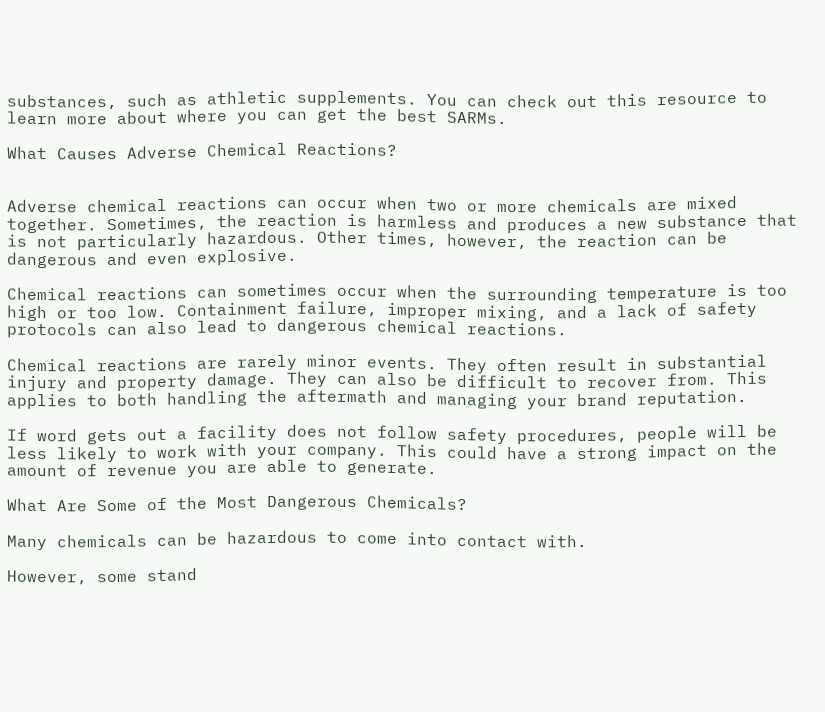substances, such as athletic supplements. You can check out this resource to learn more about where you can get the best SARMs.

What Causes Adverse Chemical Reactions?


Adverse chemical reactions can occur when two or more chemicals are mixed together. Sometimes, the reaction is harmless and produces a new substance that is not particularly hazardous. Other times, however, the reaction can be dangerous and even explosive.

Chemical reactions can sometimes occur when the surrounding temperature is too high or too low. Containment failure, improper mixing, and a lack of safety protocols can also lead to dangerous chemical reactions.

Chemical reactions are rarely minor events. They often result in substantial injury and property damage. They can also be difficult to recover from. This applies to both handling the aftermath and managing your brand reputation.

If word gets out a facility does not follow safety procedures, people will be less likely to work with your company. This could have a strong impact on the amount of revenue you are able to generate.

What Are Some of the Most Dangerous Chemicals?

Many chemicals can be hazardous to come into contact with.

However, some stand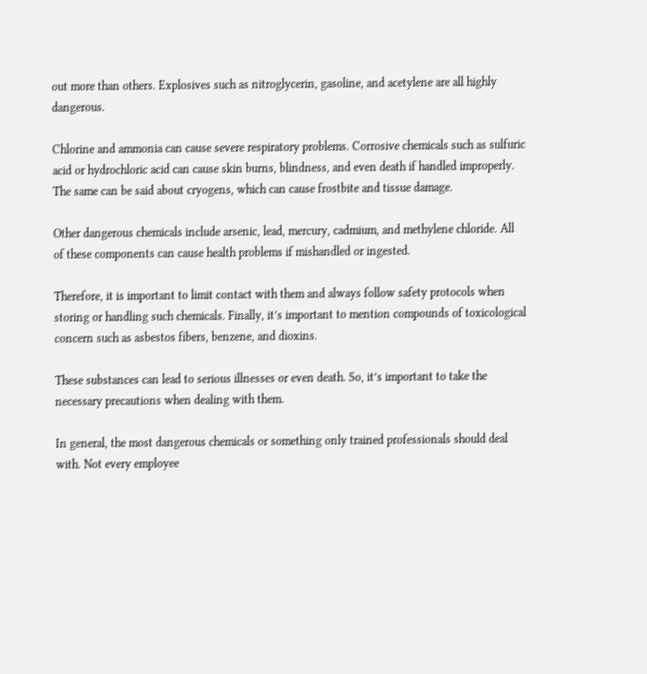out more than others. Explosives such as nitroglycerin, gasoline, and acetylene are all highly dangerous.

Chlorine and ammonia can cause severe respiratory problems. Corrosive chemicals such as sulfuric acid or hydrochloric acid can cause skin burns, blindness, and even death if handled improperly. The same can be said about cryogens, which can cause frostbite and tissue damage.

Other dangerous chemicals include arsenic, lead, mercury, cadmium, and methylene chloride. All of these components can cause health problems if mishandled or ingested.

Therefore, it is important to limit contact with them and always follow safety protocols when storing or handling such chemicals. Finally, it’s important to mention compounds of toxicological concern such as asbestos fibers, benzene, and dioxins.

These substances can lead to serious illnesses or even death. So, it’s important to take the necessary precautions when dealing with them.

In general, the most dangerous chemicals or something only trained professionals should deal with. Not every employee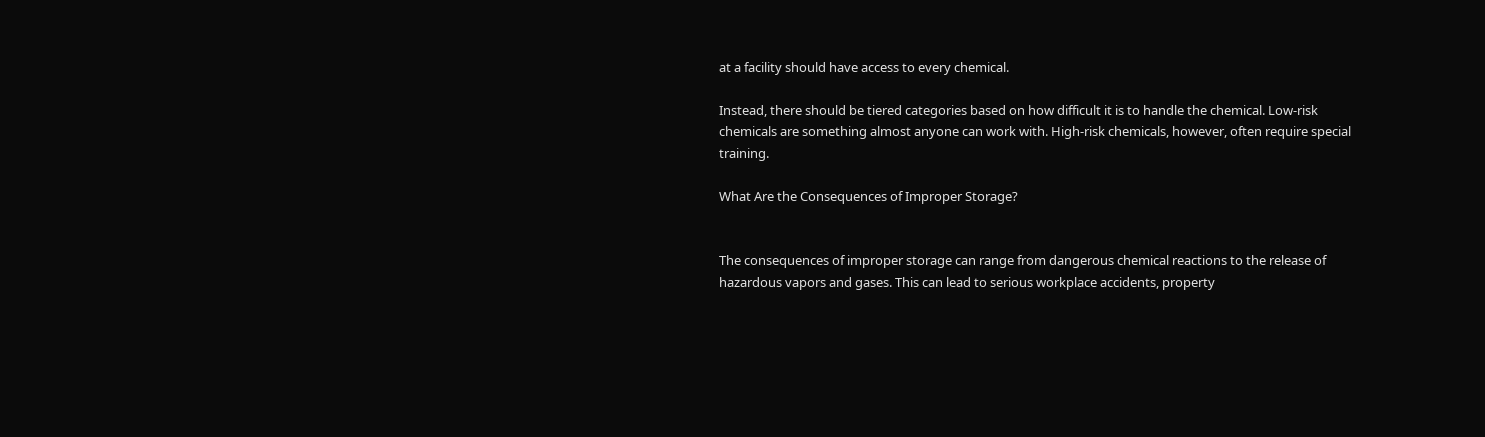at a facility should have access to every chemical.

Instead, there should be tiered categories based on how difficult it is to handle the chemical. Low-risk chemicals are something almost anyone can work with. High-risk chemicals, however, often require special training.

What Are the Consequences of Improper Storage?


The consequences of improper storage can range from dangerous chemical reactions to the release of hazardous vapors and gases. This can lead to serious workplace accidents, property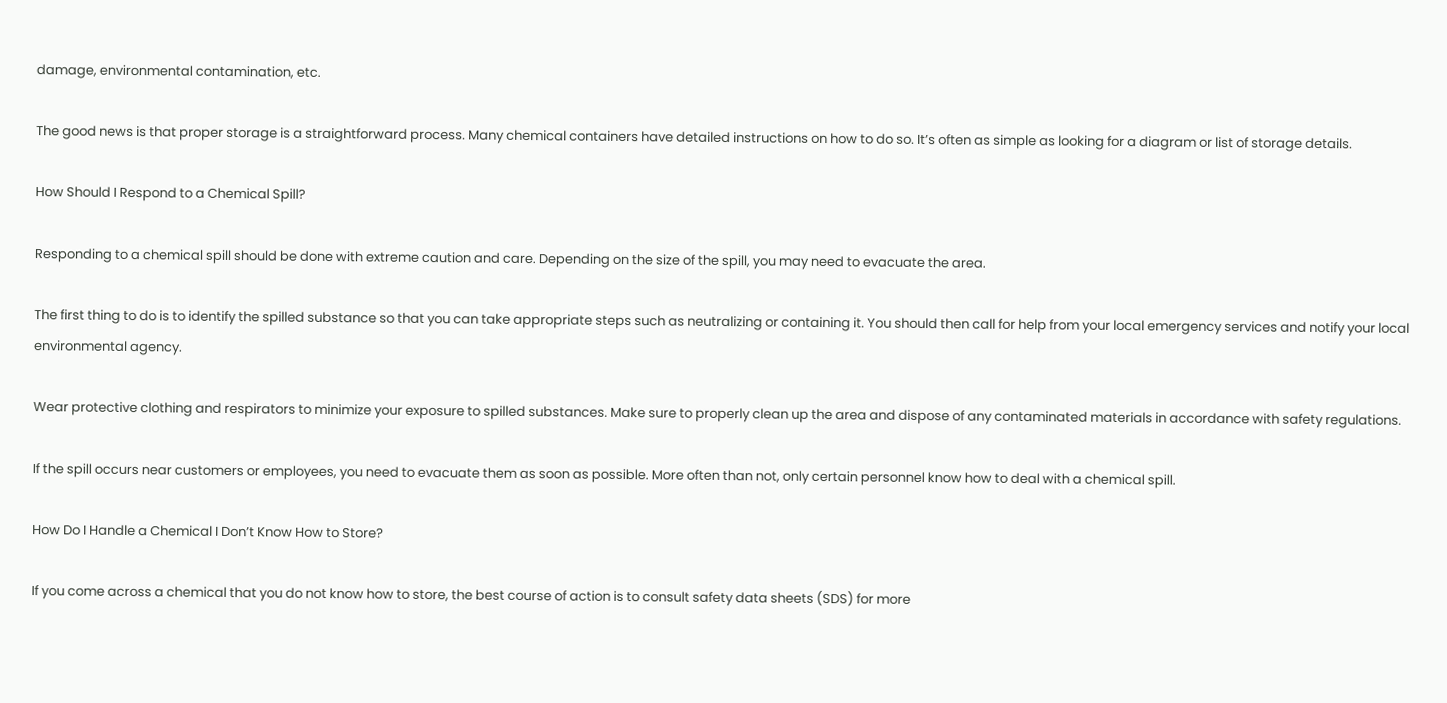damage, environmental contamination, etc.

The good news is that proper storage is a straightforward process. Many chemical containers have detailed instructions on how to do so. It’s often as simple as looking for a diagram or list of storage details.

How Should I Respond to a Chemical Spill?

Responding to a chemical spill should be done with extreme caution and care. Depending on the size of the spill, you may need to evacuate the area.

The first thing to do is to identify the spilled substance so that you can take appropriate steps such as neutralizing or containing it. You should then call for help from your local emergency services and notify your local environmental agency.

Wear protective clothing and respirators to minimize your exposure to spilled substances. Make sure to properly clean up the area and dispose of any contaminated materials in accordance with safety regulations.

If the spill occurs near customers or employees, you need to evacuate them as soon as possible. More often than not, only certain personnel know how to deal with a chemical spill.

How Do I Handle a Chemical I Don’t Know How to Store?

If you come across a chemical that you do not know how to store, the best course of action is to consult safety data sheets (SDS) for more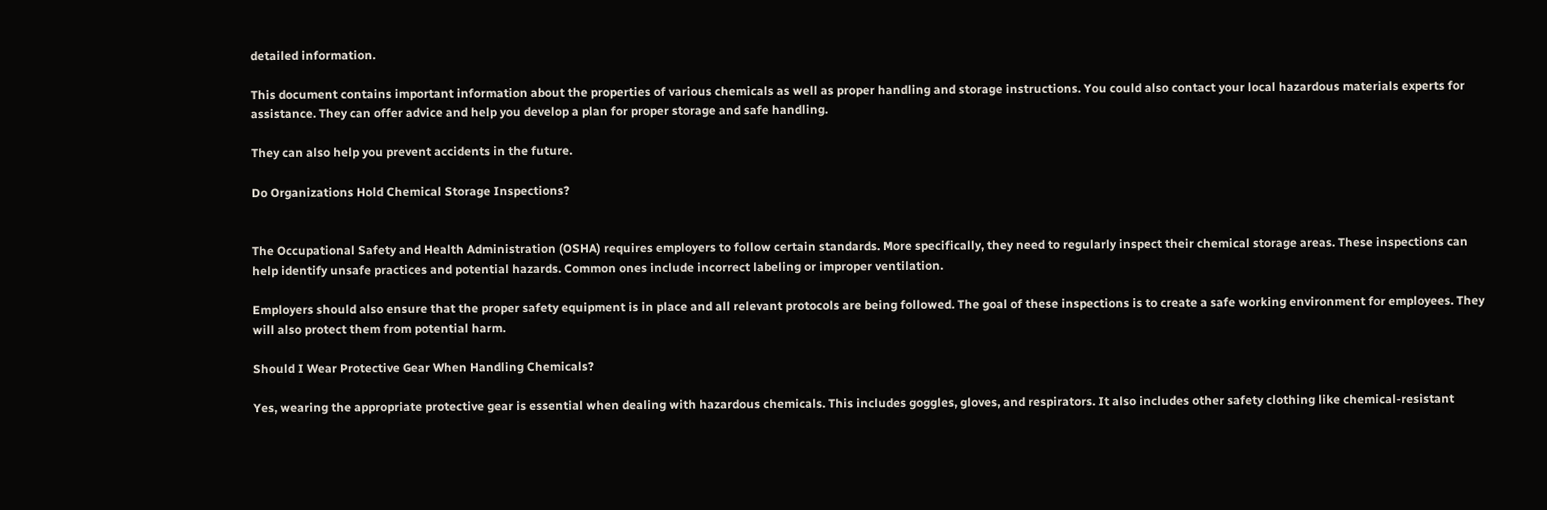detailed information.

This document contains important information about the properties of various chemicals as well as proper handling and storage instructions. You could also contact your local hazardous materials experts for assistance. They can offer advice and help you develop a plan for proper storage and safe handling.

They can also help you prevent accidents in the future.

Do Organizations Hold Chemical Storage Inspections?


The Occupational Safety and Health Administration (OSHA) requires employers to follow certain standards. More specifically, they need to regularly inspect their chemical storage areas. These inspections can help identify unsafe practices and potential hazards. Common ones include incorrect labeling or improper ventilation.

Employers should also ensure that the proper safety equipment is in place and all relevant protocols are being followed. The goal of these inspections is to create a safe working environment for employees. They will also protect them from potential harm.

Should I Wear Protective Gear When Handling Chemicals?

Yes, wearing the appropriate protective gear is essential when dealing with hazardous chemicals. This includes goggles, gloves, and respirators. It also includes other safety clothing like chemical-resistant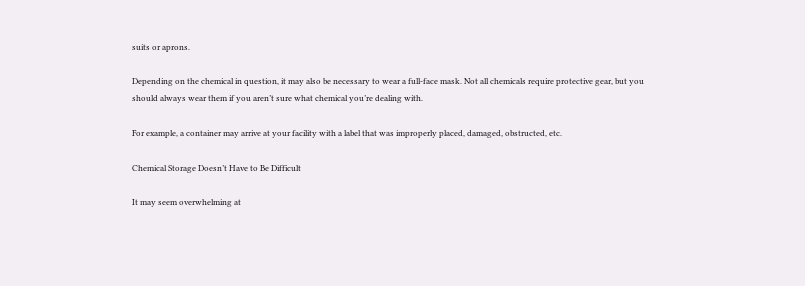suits or aprons.

Depending on the chemical in question, it may also be necessary to wear a full-face mask. Not all chemicals require protective gear, but you should always wear them if you aren’t sure what chemical you’re dealing with.

For example, a container may arrive at your facility with a label that was improperly placed, damaged, obstructed, etc.

Chemical Storage Doesn’t Have to Be Difficult

It may seem overwhelming at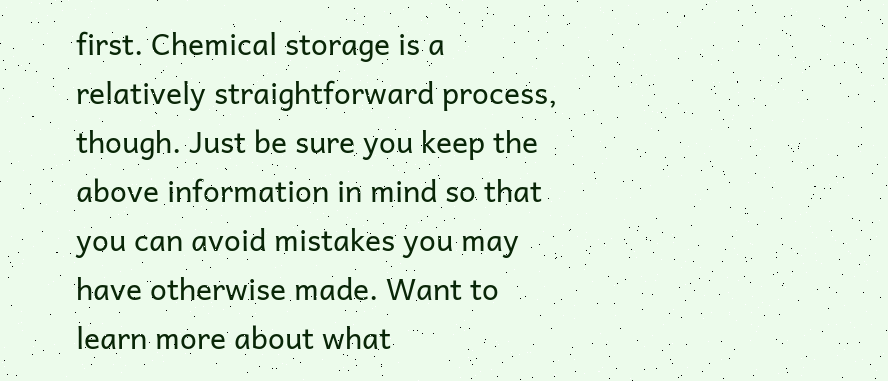first. Chemical storage is a relatively straightforward process, though. Just be sure you keep the above information in mind so that you can avoid mistakes you may have otherwise made. Want to learn more about what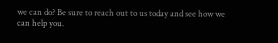we can do? Be sure to reach out to us today and see how we can help you.